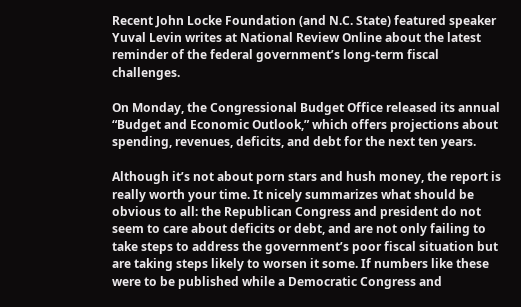Recent John Locke Foundation (and N.C. State) featured speaker Yuval Levin writes at National Review Online about the latest reminder of the federal government’s long-term fiscal challenges.

On Monday, the Congressional Budget Office released its annual “Budget and Economic Outlook,” which offers projections about spending, revenues, deficits, and debt for the next ten years.

Although it’s not about porn stars and hush money, the report is really worth your time. It nicely summarizes what should be obvious to all: the Republican Congress and president do not seem to care about deficits or debt, and are not only failing to take steps to address the government’s poor fiscal situation but are taking steps likely to worsen it some. If numbers like these were to be published while a Democratic Congress and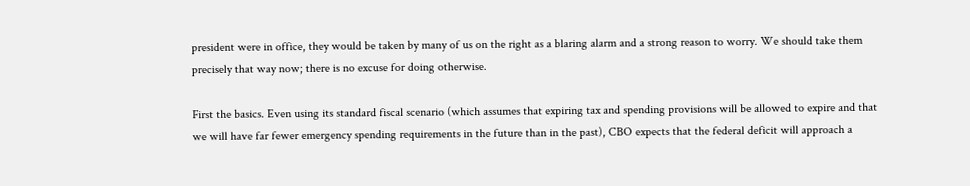president were in office, they would be taken by many of us on the right as a blaring alarm and a strong reason to worry. We should take them precisely that way now; there is no excuse for doing otherwise.

First the basics. Even using its standard fiscal scenario (which assumes that expiring tax and spending provisions will be allowed to expire and that we will have far fewer emergency spending requirements in the future than in the past), CBO expects that the federal deficit will approach a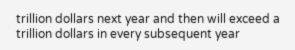trillion dollars next year and then will exceed a trillion dollars in every subsequent year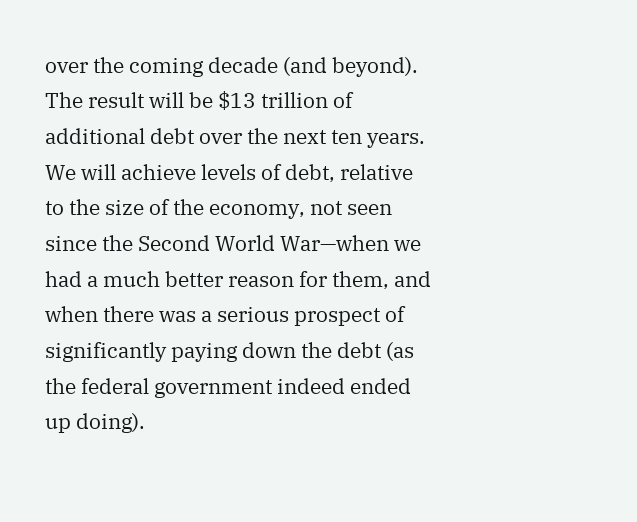over the coming decade (and beyond). The result will be $13 trillion of additional debt over the next ten years. We will achieve levels of debt, relative to the size of the economy, not seen since the Second World War—when we had a much better reason for them, and when there was a serious prospect of significantly paying down the debt (as the federal government indeed ended up doing).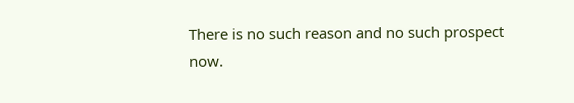There is no such reason and no such prospect now.